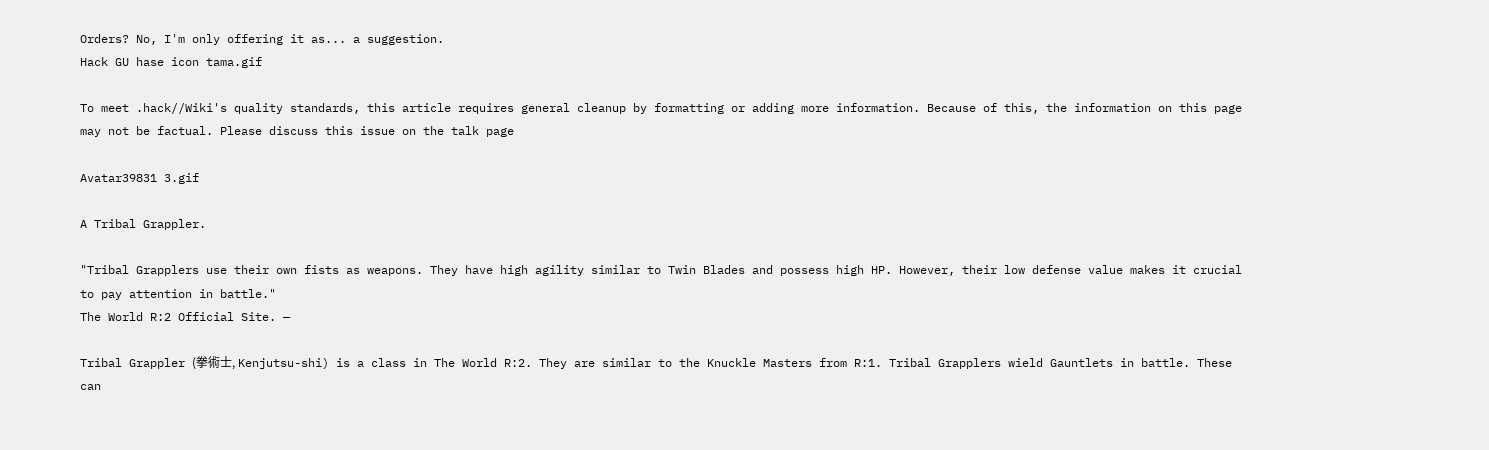Orders? No, I'm only offering it as... a suggestion.
Hack GU hase icon tama.gif

To meet .hack//Wiki's quality standards, this article requires general cleanup by formatting or adding more information. Because of this, the information on this page may not be factual. Please discuss this issue on the talk page

Avatar39831 3.gif

A Tribal Grappler.

"Tribal Grapplers use their own fists as weapons. They have high agility similar to Twin Blades and possess high HP. However, their low defense value makes it crucial to pay attention in battle."
The World R:2 Official Site. —

Tribal Grappler (拳術士, Kenjutsu-shi) is a class in The World R:2. They are similar to the Knuckle Masters from R:1. Tribal Grapplers wield Gauntlets in battle. These can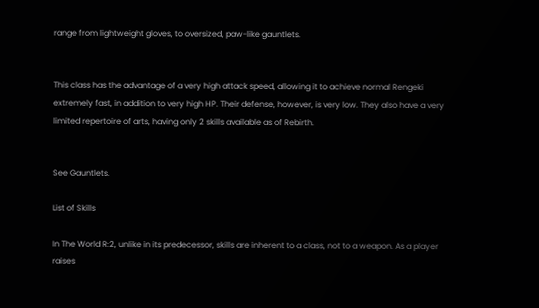range from lightweight gloves, to oversized, paw-like gauntlets.


This class has the advantage of a very high attack speed, allowing it to achieve normal Rengeki extremely fast, in addition to very high HP. Their defense, however, is very low. They also have a very limited repertoire of arts, having only 2 skills available as of Rebirth.


See Gauntlets.

List of Skills

In The World R:2, unlike in its predecessor, skills are inherent to a class, not to a weapon. As a player raises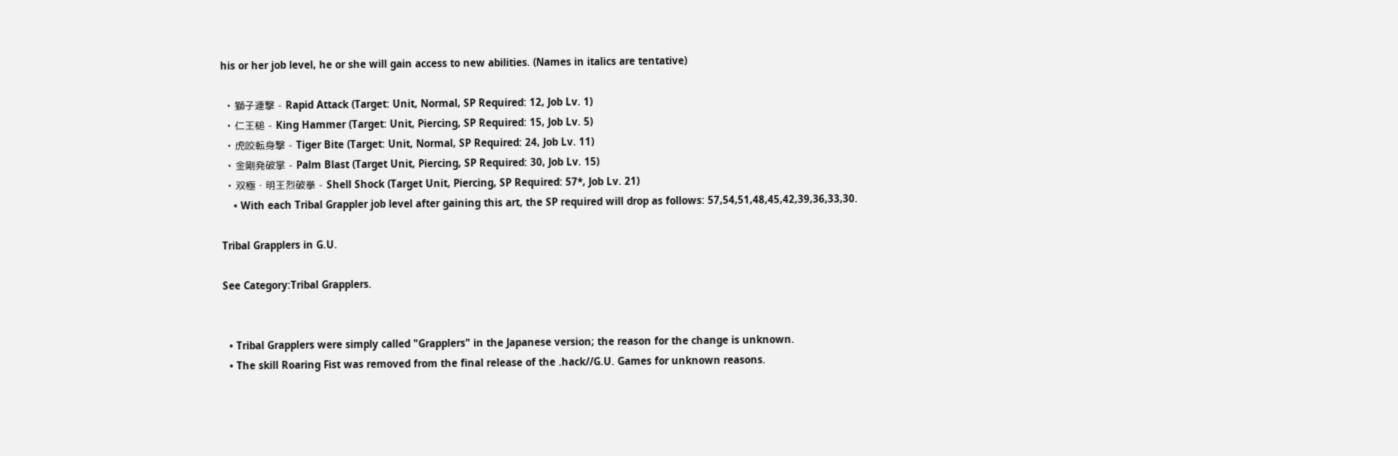his or her job level, he or she will gain access to new abilities. (Names in italics are tentative)

  • 獅子連撃 - Rapid Attack (Target: Unit, Normal, SP Required: 12, Job Lv. 1)
  • 仁王槌 - King Hammer (Target: Unit, Piercing, SP Required: 15, Job Lv. 5)
  • 虎咬転身撃 - Tiger Bite (Target: Unit, Normal, SP Required: 24, Job Lv. 11)
  • 金剛発破掌 - Palm Blast (Target Unit, Piercing, SP Required: 30, Job Lv. 15)
  • 双極・明王烈破拳 - Shell Shock (Target Unit, Piercing, SP Required: 57*, Job Lv. 21)
    • With each Tribal Grappler job level after gaining this art, the SP required will drop as follows: 57,54,51,48,45,42,39,36,33,30.

Tribal Grapplers in G.U.

See Category:Tribal Grapplers.


  • Tribal Grapplers were simply called "Grapplers" in the Japanese version; the reason for the change is unknown.
  • The skill Roaring Fist was removed from the final release of the .hack//G.U. Games for unknown reasons.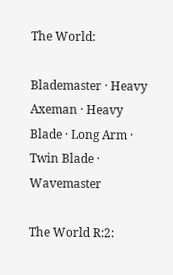The World:

Blademaster · Heavy Axeman · Heavy Blade · Long Arm · Twin Blade · Wavemaster

The World R:2: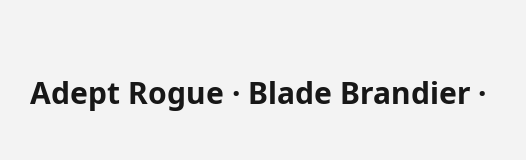Adept Rogue · Blade Brandier ·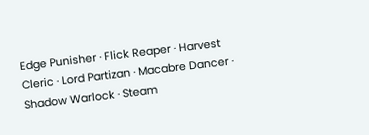Edge Punisher · Flick Reaper · Harvest Cleric · Lord Partizan · Macabre Dancer · Shadow Warlock · Steam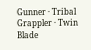Gunner · Tribal Grappler · Twin Blade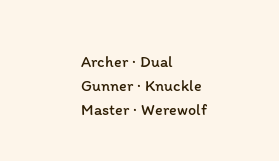Archer · Dual Gunner · Knuckle Master · Werewolf